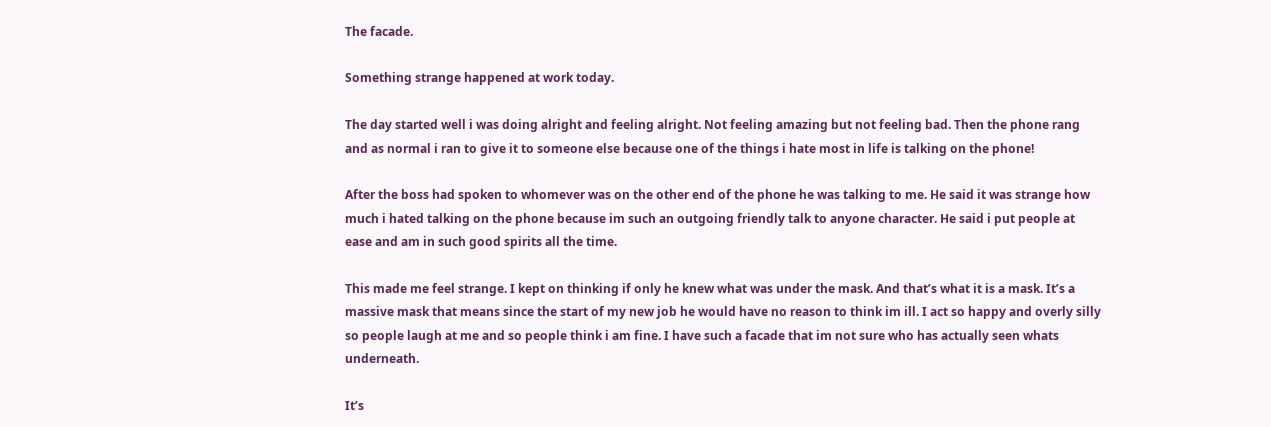The facade.

Something strange happened at work today.

The day started well i was doing alright and feeling alright. Not feeling amazing but not feeling bad. Then the phone rang and as normal i ran to give it to someone else because one of the things i hate most in life is talking on the phone!

After the boss had spoken to whomever was on the other end of the phone he was talking to me. He said it was strange how much i hated talking on the phone because im such an outgoing friendly talk to anyone character. He said i put people at ease and am in such good spirits all the time.

This made me feel strange. I kept on thinking if only he knew what was under the mask. And that’s what it is a mask. It’s a massive mask that means since the start of my new job he would have no reason to think im ill. I act so happy and overly silly so people laugh at me and so people think i am fine. I have such a facade that im not sure who has actually seen whats underneath.

It’s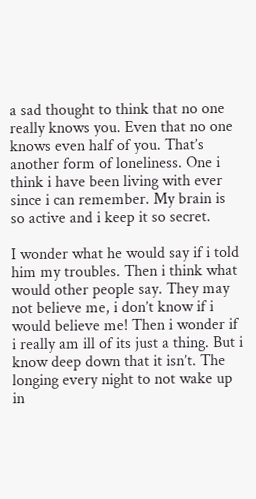a sad thought to think that no one really knows you. Even that no one knows even half of you. That’s another form of loneliness. One i think i have been living with ever since i can remember. My brain is so active and i keep it so secret.

I wonder what he would say if i told him my troubles. Then i think what would other people say. They may not believe me, i don’t know if i would believe me! Then i wonder if i really am ill of its just a thing. But i know deep down that it isn’t. The longing every night to not wake up in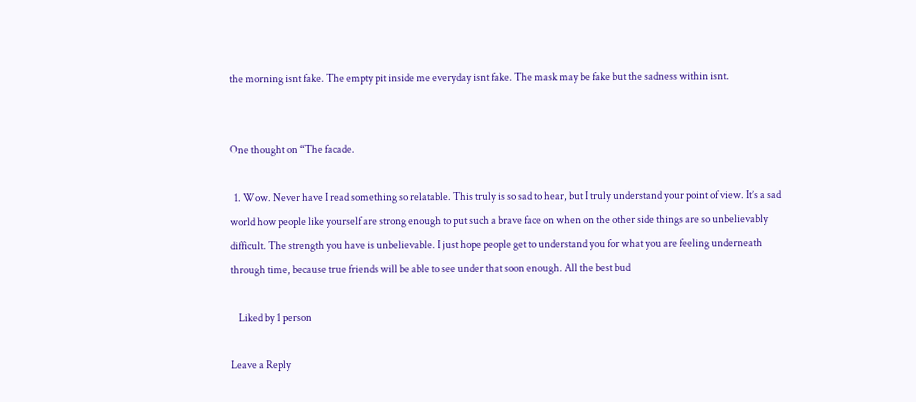the morning isnt fake. The empty pit inside me everyday isnt fake. The mask may be fake but the sadness within isnt.


One thought on “The facade.

  1. Wow. Never have I read something so relatable. This truly is so sad to hear, but I truly understand your point of view. It’s a sad world how people like yourself are strong enough to put such a brave face on when on the other side things are so unbelievably difficult. The strength you have is unbelievable. I just hope people get to understand you for what you are feeling underneath through time, because true friends will be able to see under that soon enough. All the best bud

    Liked by 1 person

Leave a Reply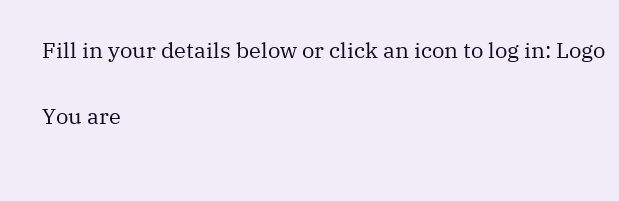Fill in your details below or click an icon to log in: Logo

You are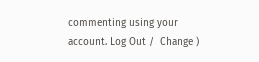commenting using your account. Log Out /  Change )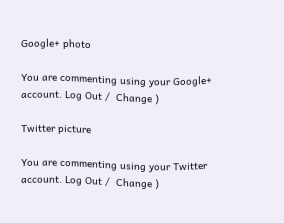Google+ photo

You are commenting using your Google+ account. Log Out /  Change )

Twitter picture

You are commenting using your Twitter account. Log Out /  Change )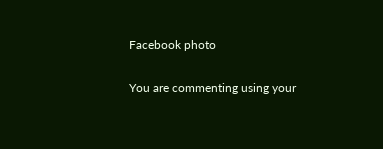Facebook photo

You are commenting using your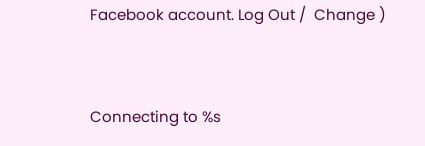Facebook account. Log Out /  Change )


Connecting to %s